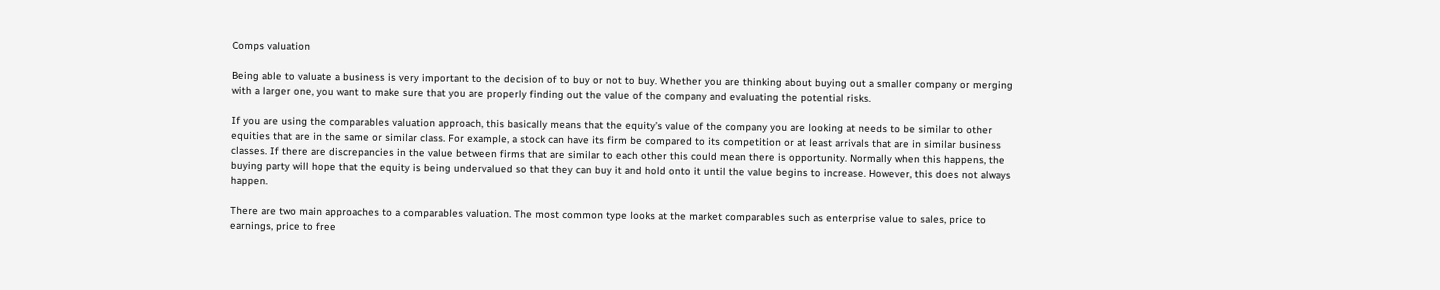Comps valuation

Being able to valuate a business is very important to the decision of to buy or not to buy. Whether you are thinking about buying out a smaller company or merging with a larger one, you want to make sure that you are properly finding out the value of the company and evaluating the potential risks.

If you are using the comparables valuation approach, this basically means that the equity’s value of the company you are looking at needs to be similar to other equities that are in the same or similar class. For example, a stock can have its firm be compared to its competition or at least arrivals that are in similar business classes. If there are discrepancies in the value between firms that are similar to each other this could mean there is opportunity. Normally when this happens, the buying party will hope that the equity is being undervalued so that they can buy it and hold onto it until the value begins to increase. However, this does not always happen.

There are two main approaches to a comparables valuation. The most common type looks at the market comparables such as enterprise value to sales, price to earnings, price to free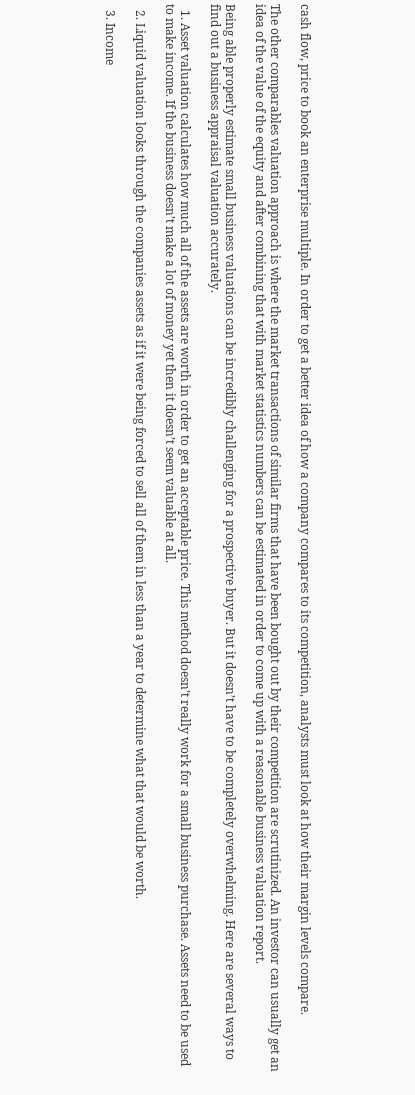cash flow, price to book an enterprise multiple. In order to get a better idea of how a company compares to its competition, analysts must look at how their margin levels compare.

The other comparables valuation approach is where the market transactions of similar firms that have been bought out by their competition are scrutinized. An investor can usually get an idea of the value of the equity and after combining that with market statistics numbers can be estimated in order to come up with a reasonable business valuation report.

Being able properly estimate small business valuations can be incredibly challenging for a prospective buyer. But it doesn’t have to be completely overwhelming. Here are several ways to find out a business appraisal valuation accurately.

  1. Asset valuation calculates how much all of the assets are worth in order to get an acceptable price. This method doesn’t really work for a small business purchase. Assets need to be used to make income. If the business doesn’t make a lot of money yet then it doesn’t seem valuable at all.

  2. Liquid valuation looks through the companies assets as if it were being forced to sell all of them in less than a year to determine what that would be worth.

  3. Income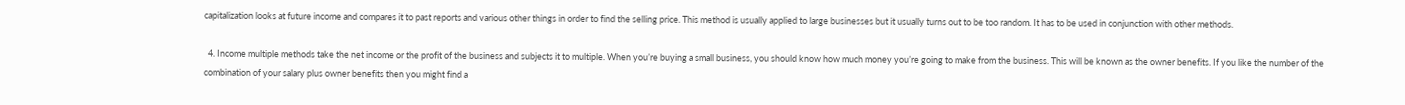capitalization looks at future income and compares it to past reports and various other things in order to find the selling price. This method is usually applied to large businesses but it usually turns out to be too random. It has to be used in conjunction with other methods.

  4. Income multiple methods take the net income or the profit of the business and subjects it to multiple. When you’re buying a small business, you should know how much money you’re going to make from the business. This will be known as the owner benefits. If you like the number of the combination of your salary plus owner benefits then you might find a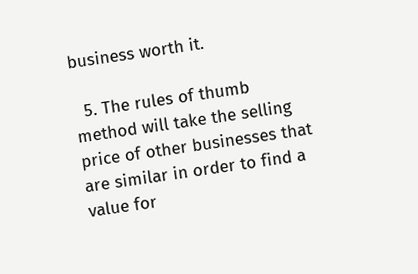business worth it.

  5. The rules of thumb method will take the selling price of other businesses that are similar in order to find a value for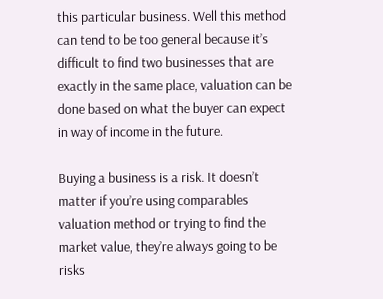this particular business. Well this method can tend to be too general because it’s difficult to find two businesses that are exactly in the same place, valuation can be done based on what the buyer can expect in way of income in the future.

Buying a business is a risk. It doesn’t matter if you’re using comparables valuation method or trying to find the market value, they’re always going to be risks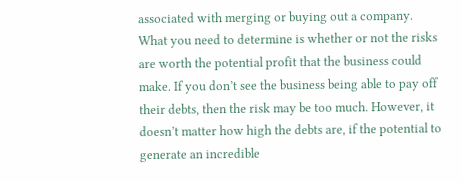associated with merging or buying out a company. What you need to determine is whether or not the risks are worth the potential profit that the business could make. If you don’t see the business being able to pay off their debts, then the risk may be too much. However, it doesn’t matter how high the debts are, if the potential to generate an incredible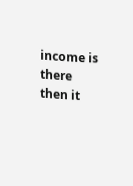income is there then it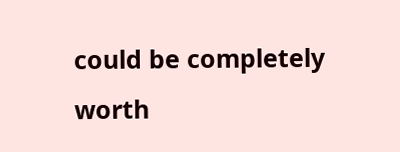could be completely worth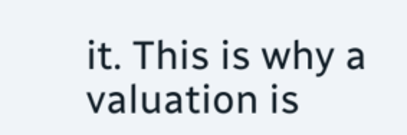it. This is why a valuation is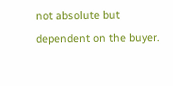not absolute but dependent on the buyer.